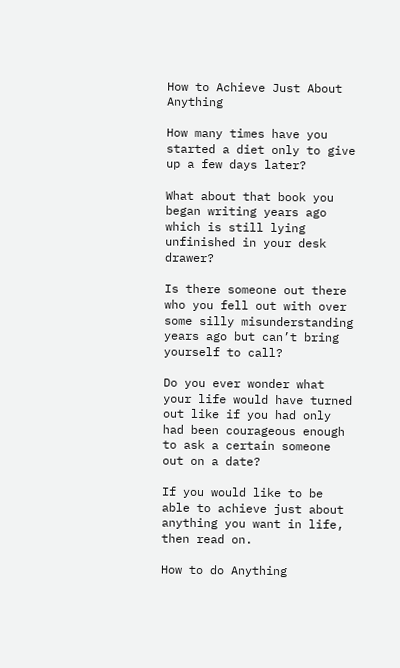How to Achieve Just About Anything

How many times have you started a diet only to give up a few days later?

What about that book you began writing years ago which is still lying unfinished in your desk drawer?

Is there someone out there who you fell out with over some silly misunderstanding years ago but can’t bring yourself to call?

Do you ever wonder what your life would have turned out like if you had only had been courageous enough to ask a certain someone out on a date?

If you would like to be able to achieve just about anything you want in life, then read on.

How to do Anything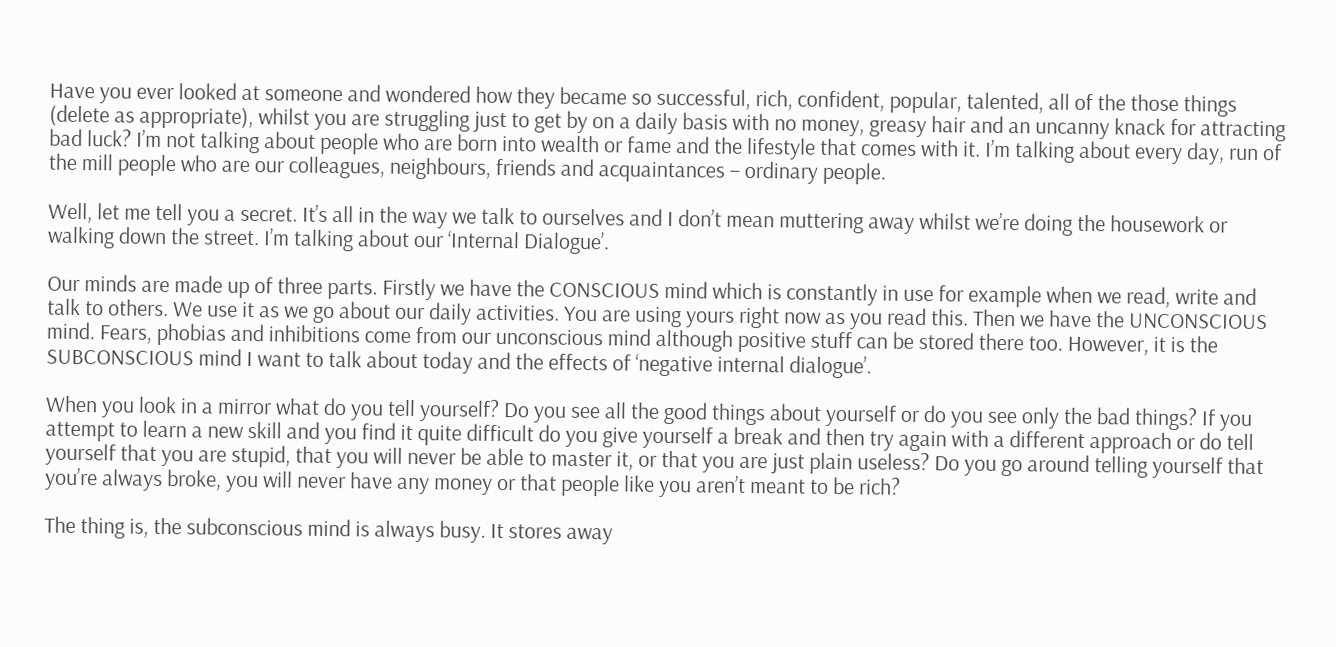Have you ever looked at someone and wondered how they became so successful, rich, confident, popular, talented, all of the those things (delete as appropriate), whilst you are struggling just to get by on a daily basis with no money, greasy hair and an uncanny knack for attracting bad luck? I’m not talking about people who are born into wealth or fame and the lifestyle that comes with it. I’m talking about every day, run of the mill people who are our colleagues, neighbours, friends and acquaintances – ordinary people.

Well, let me tell you a secret. It’s all in the way we talk to ourselves and I don’t mean muttering away whilst we’re doing the housework or walking down the street. I’m talking about our ‘Internal Dialogue’.

Our minds are made up of three parts. Firstly we have the CONSCIOUS mind which is constantly in use for example when we read, write and talk to others. We use it as we go about our daily activities. You are using yours right now as you read this. Then we have the UNCONSCIOUS mind. Fears, phobias and inhibitions come from our unconscious mind although positive stuff can be stored there too. However, it is the SUBCONSCIOUS mind I want to talk about today and the effects of ‘negative internal dialogue’.

When you look in a mirror what do you tell yourself? Do you see all the good things about yourself or do you see only the bad things? If you attempt to learn a new skill and you find it quite difficult do you give yourself a break and then try again with a different approach or do tell yourself that you are stupid, that you will never be able to master it, or that you are just plain useless? Do you go around telling yourself that you’re always broke, you will never have any money or that people like you aren’t meant to be rich?

The thing is, the subconscious mind is always busy. It stores away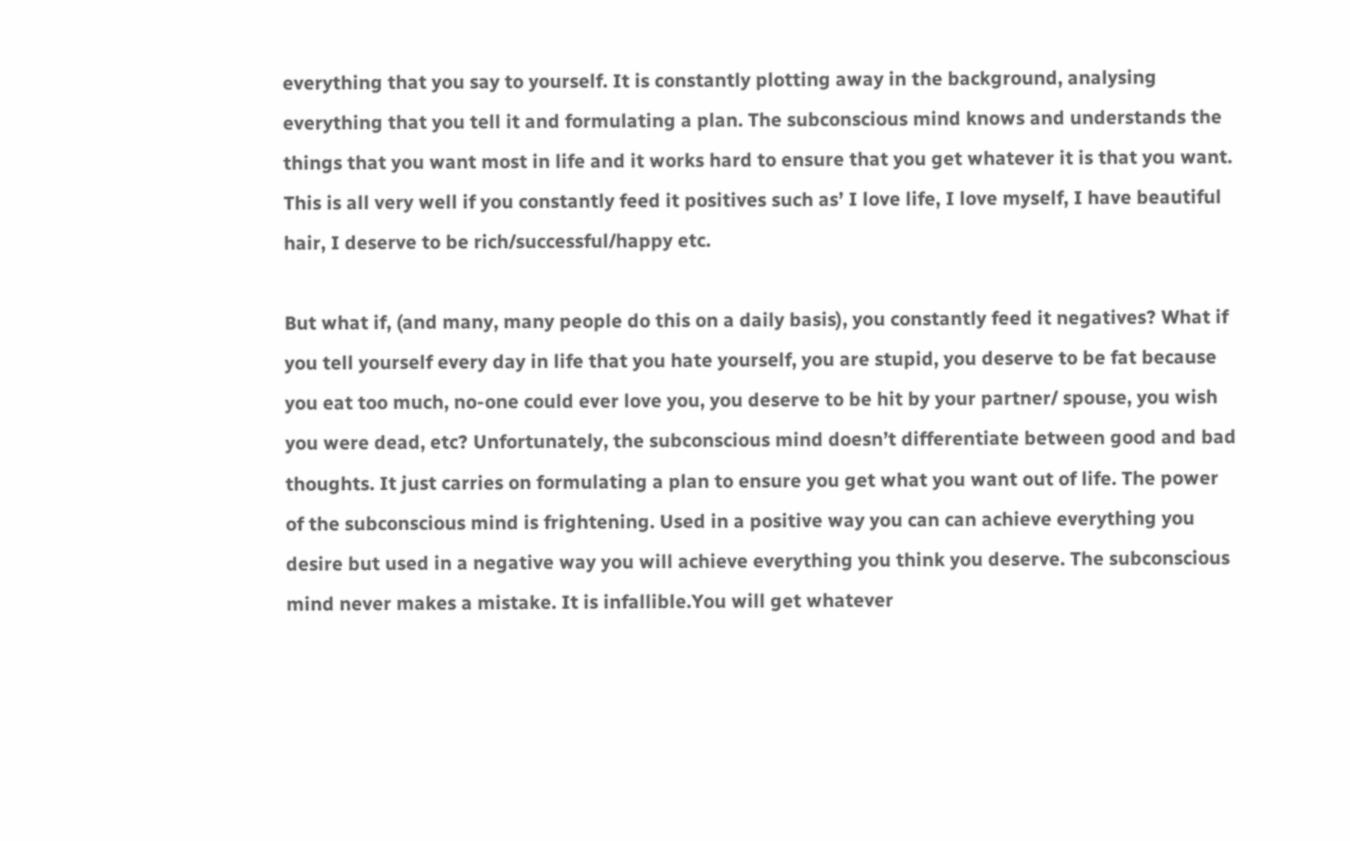everything that you say to yourself. It is constantly plotting away in the background, analysing everything that you tell it and formulating a plan. The subconscious mind knows and understands the things that you want most in life and it works hard to ensure that you get whatever it is that you want. This is all very well if you constantly feed it positives such as’ I love life, I love myself, I have beautiful hair, I deserve to be rich/successful/happy etc.

But what if, (and many, many people do this on a daily basis), you constantly feed it negatives? What if you tell yourself every day in life that you hate yourself, you are stupid, you deserve to be fat because you eat too much, no-one could ever love you, you deserve to be hit by your partner/ spouse, you wish you were dead, etc? Unfortunately, the subconscious mind doesn’t differentiate between good and bad thoughts. It just carries on formulating a plan to ensure you get what you want out of life. The power of the subconscious mind is frightening. Used in a positive way you can can achieve everything you desire but used in a negative way you will achieve everything you think you deserve. The subconscious mind never makes a mistake. It is infallible.You will get whatever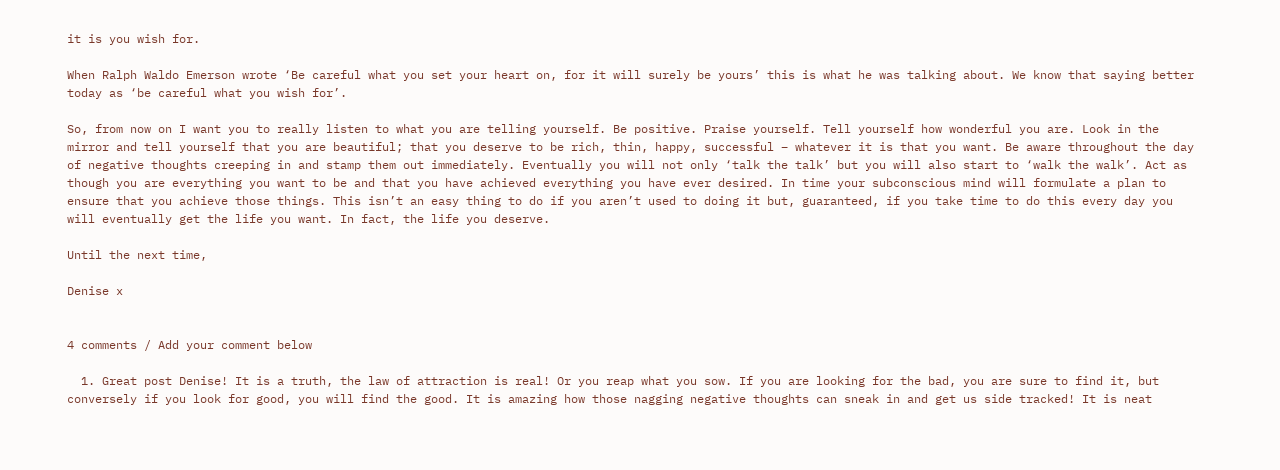it is you wish for.

When Ralph Waldo Emerson wrote ‘Be careful what you set your heart on, for it will surely be yours’ this is what he was talking about. We know that saying better today as ‘be careful what you wish for’.

So, from now on I want you to really listen to what you are telling yourself. Be positive. Praise yourself. Tell yourself how wonderful you are. Look in the mirror and tell yourself that you are beautiful; that you deserve to be rich, thin, happy, successful – whatever it is that you want. Be aware throughout the day of negative thoughts creeping in and stamp them out immediately. Eventually you will not only ‘talk the talk’ but you will also start to ‘walk the walk’. Act as though you are everything you want to be and that you have achieved everything you have ever desired. In time your subconscious mind will formulate a plan to ensure that you achieve those things. This isn’t an easy thing to do if you aren’t used to doing it but, guaranteed, if you take time to do this every day you will eventually get the life you want. In fact, the life you deserve.

Until the next time,

Denise x


4 comments / Add your comment below

  1. Great post Denise! It is a truth, the law of attraction is real! Or you reap what you sow. If you are looking for the bad, you are sure to find it, but conversely if you look for good, you will find the good. It is amazing how those nagging negative thoughts can sneak in and get us side tracked! It is neat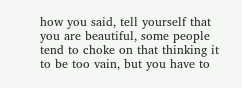how you said, tell yourself that you are beautiful, some people tend to choke on that thinking it to be too vain, but you have to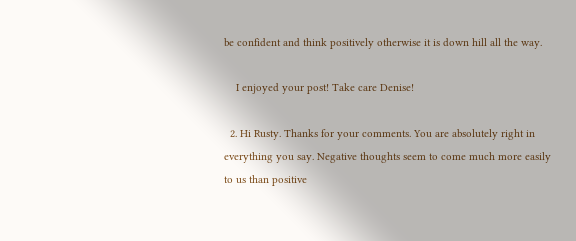be confident and think positively otherwise it is down hill all the way.

    I enjoyed your post! Take care Denise!

  2. Hi Rusty. Thanks for your comments. You are absolutely right in everything you say. Negative thoughts seem to come much more easily to us than positive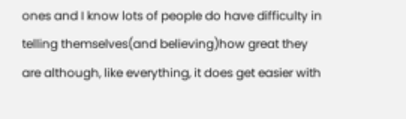ones and I know lots of people do have difficulty in telling themselves(and believing)how great they are although, like everything, it does get easier with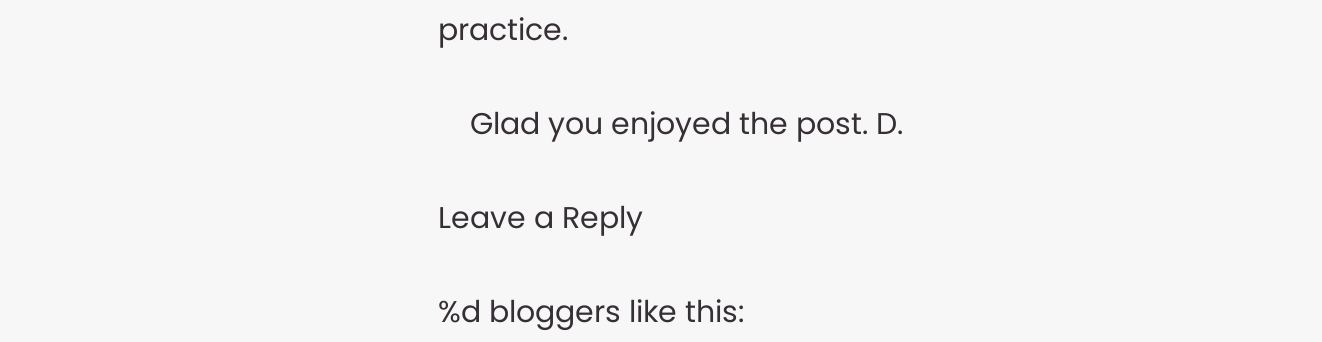practice.

    Glad you enjoyed the post. D.

Leave a Reply

%d bloggers like this: